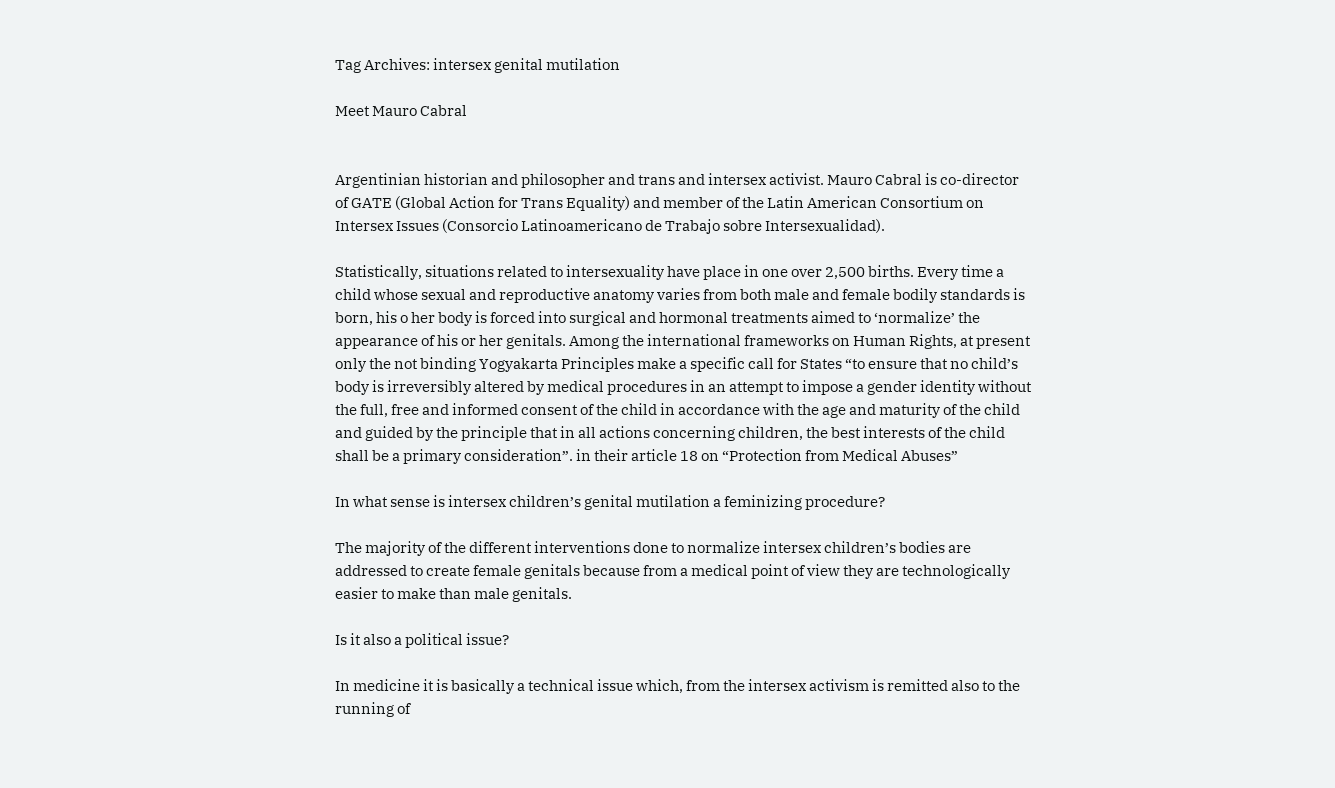Tag Archives: intersex genital mutilation

Meet Mauro Cabral


Argentinian historian and philosopher and trans and intersex activist. Mauro Cabral is co-director of GATE (Global Action for Trans Equality) and member of the Latin American Consortium on Intersex Issues (Consorcio Latinoamericano de Trabajo sobre Intersexualidad).

Statistically, situations related to intersexuality have place in one over 2,500 births. Every time a child whose sexual and reproductive anatomy varies from both male and female bodily standards is born, his o her body is forced into surgical and hormonal treatments aimed to ‘normalize’ the appearance of his or her genitals. Among the international frameworks on Human Rights, at present only the not binding Yogyakarta Principles make a specific call for States “to ensure that no child’s body is irreversibly altered by medical procedures in an attempt to impose a gender identity without the full, free and informed consent of the child in accordance with the age and maturity of the child and guided by the principle that in all actions concerning children, the best interests of the child shall be a primary consideration”. in their article 18 on “Protection from Medical Abuses”

In what sense is intersex children’s genital mutilation a feminizing procedure?

The majority of the different interventions done to normalize intersex children’s bodies are addressed to create female genitals because from a medical point of view they are technologically easier to make than male genitals.

Is it also a political issue?

In medicine it is basically a technical issue which, from the intersex activism is remitted also to the running of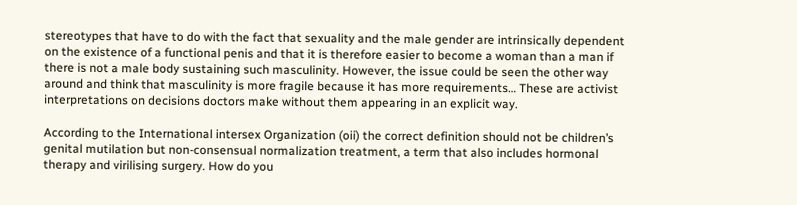stereotypes that have to do with the fact that sexuality and the male gender are intrinsically dependent on the existence of a functional penis and that it is therefore easier to become a woman than a man if there is not a male body sustaining such masculinity. However, the issue could be seen the other way around and think that masculinity is more fragile because it has more requirements… These are activist interpretations on decisions doctors make without them appearing in an explicit way.

According to the International intersex Organization (oii) the correct definition should not be children’s genital mutilation but non-consensual normalization treatment, a term that also includes hormonal therapy and virilising surgery. How do you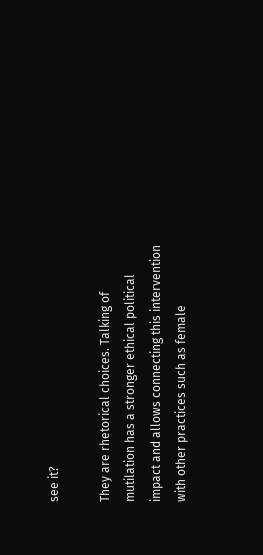see it?

They are rhetorical choices. Talking of mutilation has a stronger ethical political impact and allows connecting this intervention with other practices such as female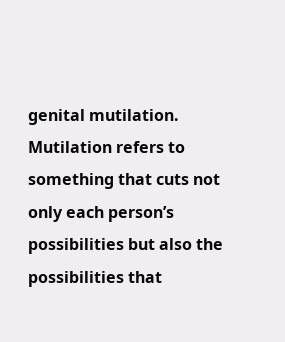genital mutilation.  Mutilation refers to something that cuts not only each person’s possibilities but also the possibilities that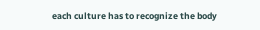each culture has to recognize the body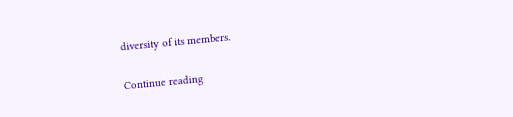diversity of its members.

Continue reading